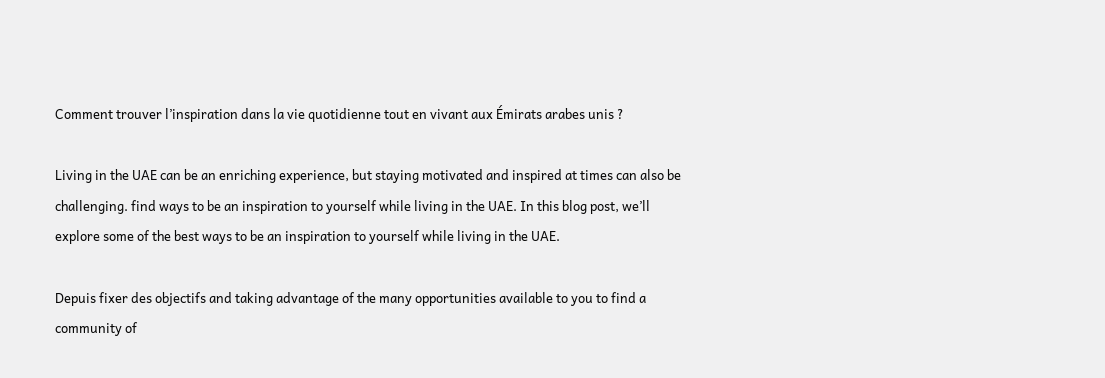Comment trouver l’inspiration dans la vie quotidienne tout en vivant aux Émirats arabes unis ?

Living in the UAE can be an enriching experience, but staying motivated and inspired at times can also be challenging. find ways to be an inspiration to yourself while living in the UAE. In this blog post, we’ll explore some of the best ways to be an inspiration to yourself while living in the UAE.

Depuis fixer des objectifs and taking advantage of the many opportunities available to you to find a community of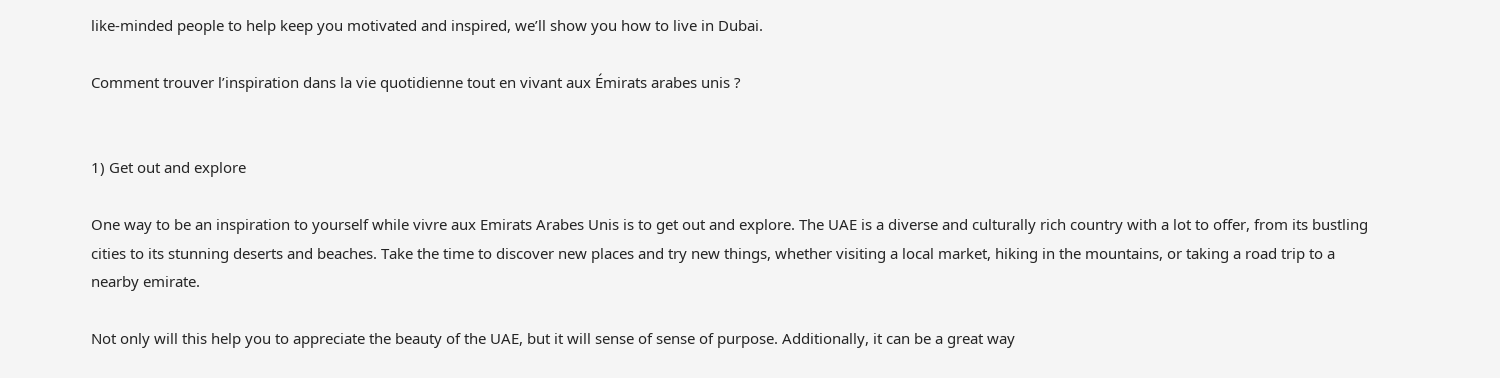like-minded people to help keep you motivated and inspired, we’ll show you how to live in Dubai.

Comment trouver l’inspiration dans la vie quotidienne tout en vivant aux Émirats arabes unis ?


1) Get out and explore

One way to be an inspiration to yourself while vivre aux Emirats Arabes Unis is to get out and explore. The UAE is a diverse and culturally rich country with a lot to offer, from its bustling cities to its stunning deserts and beaches. Take the time to discover new places and try new things, whether visiting a local market, hiking in the mountains, or taking a road trip to a nearby emirate.

Not only will this help you to appreciate the beauty of the UAE, but it will sense of sense of purpose. Additionally, it can be a great way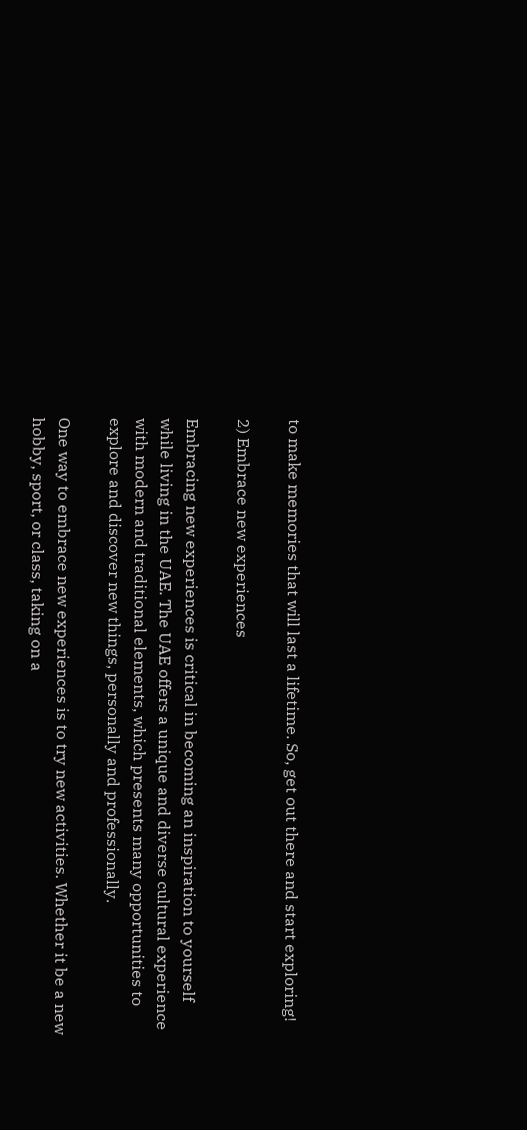to make memories that will last a lifetime. So, get out there and start exploring!

2) Embrace new experiences

Embracing new experiences is critical in becoming an inspiration to yourself while living in the UAE. The UAE offers a unique and diverse cultural experience with modern and traditional elements, which presents many opportunities to explore and discover new things, personally and professionally.

One way to embrace new experiences is to try new activities. Whether it be a new hobby, sport, or class, taking on a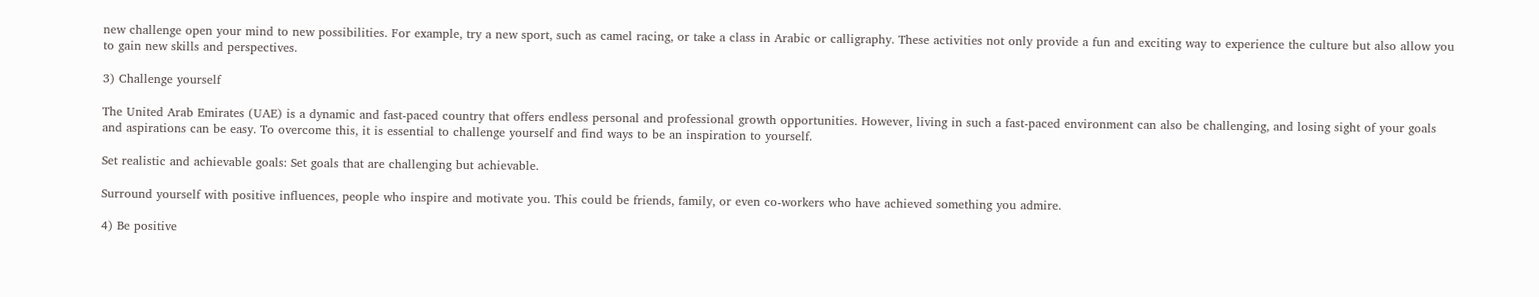new challenge open your mind to new possibilities. For example, try a new sport, such as camel racing, or take a class in Arabic or calligraphy. These activities not only provide a fun and exciting way to experience the culture but also allow you to gain new skills and perspectives.

3) Challenge yourself

The United Arab Emirates (UAE) is a dynamic and fast-paced country that offers endless personal and professional growth opportunities. However, living in such a fast-paced environment can also be challenging, and losing sight of your goals and aspirations can be easy. To overcome this, it is essential to challenge yourself and find ways to be an inspiration to yourself.

Set realistic and achievable goals: Set goals that are challenging but achievable.

Surround yourself with positive influences, people who inspire and motivate you. This could be friends, family, or even co-workers who have achieved something you admire.

4) Be positive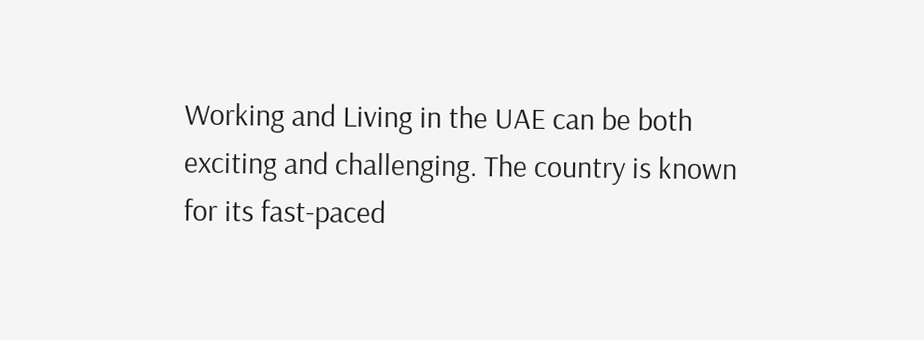Working and Living in the UAE can be both exciting and challenging. The country is known for its fast-paced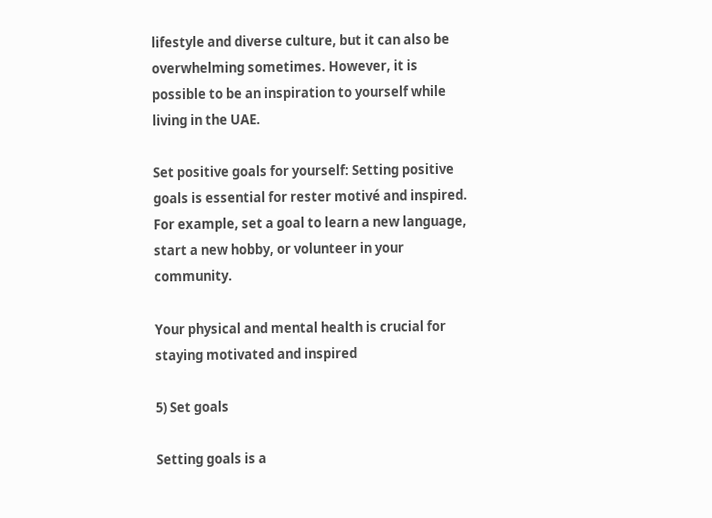lifestyle and diverse culture, but it can also be overwhelming sometimes. However, it is possible to be an inspiration to yourself while living in the UAE.

Set positive goals for yourself: Setting positive goals is essential for rester motivé and inspired. For example, set a goal to learn a new language, start a new hobby, or volunteer in your community.

Your physical and mental health is crucial for staying motivated and inspired

5) Set goals

Setting goals is a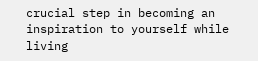crucial step in becoming an inspiration to yourself while living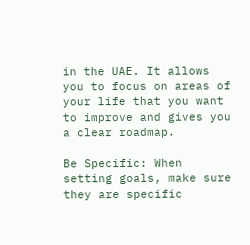in the UAE. It allows you to focus on areas of your life that you want to improve and gives you a clear roadmap.

Be Specific: When setting goals, make sure they are specific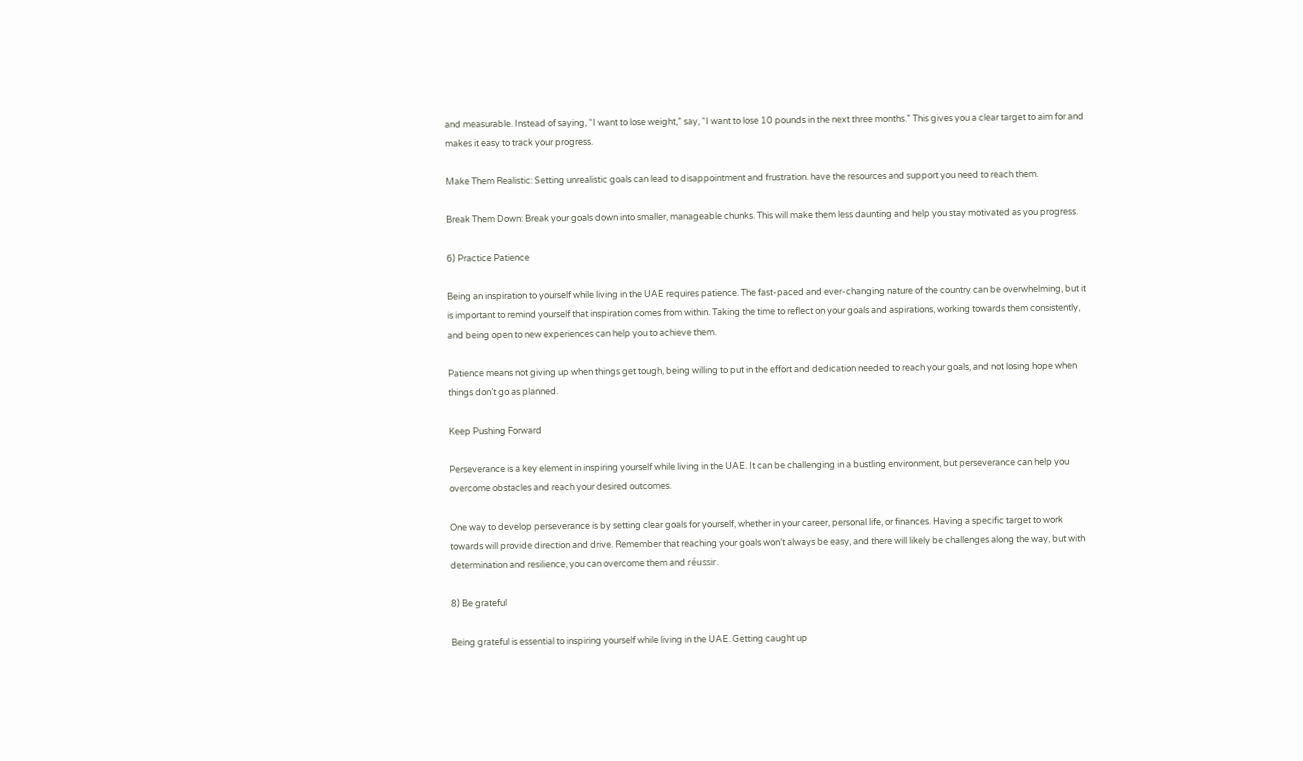and measurable. Instead of saying, “I want to lose weight,” say, “I want to lose 10 pounds in the next three months.” This gives you a clear target to aim for and makes it easy to track your progress.

Make Them Realistic: Setting unrealistic goals can lead to disappointment and frustration. have the resources and support you need to reach them.

Break Them Down: Break your goals down into smaller, manageable chunks. This will make them less daunting and help you stay motivated as you progress.

6) Practice Patience

Being an inspiration to yourself while living in the UAE requires patience. The fast-paced and ever-changing nature of the country can be overwhelming, but it is important to remind yourself that inspiration comes from within. Taking the time to reflect on your goals and aspirations, working towards them consistently, and being open to new experiences can help you to achieve them.

Patience means not giving up when things get tough, being willing to put in the effort and dedication needed to reach your goals, and not losing hope when things don’t go as planned.

Keep Pushing Forward

Perseverance is a key element in inspiring yourself while living in the UAE. It can be challenging in a bustling environment, but perseverance can help you overcome obstacles and reach your desired outcomes.

One way to develop perseverance is by setting clear goals for yourself, whether in your career, personal life, or finances. Having a specific target to work towards will provide direction and drive. Remember that reaching your goals won’t always be easy, and there will likely be challenges along the way, but with determination and resilience, you can overcome them and réussir.

8) Be grateful

Being grateful is essential to inspiring yourself while living in the UAE. Getting caught up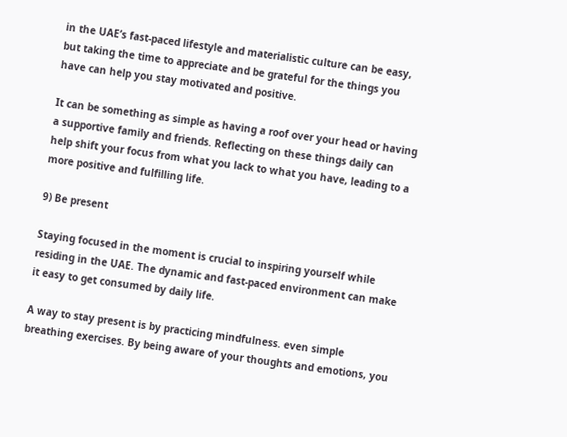in the UAE’s fast-paced lifestyle and materialistic culture can be easy, but taking the time to appreciate and be grateful for the things you have can help you stay motivated and positive.

It can be something as simple as having a roof over your head or having a supportive family and friends. Reflecting on these things daily can help shift your focus from what you lack to what you have, leading to a more positive and fulfilling life.

9) Be present

Staying focused in the moment is crucial to inspiring yourself while residing in the UAE. The dynamic and fast-paced environment can make it easy to get consumed by daily life.

A way to stay present is by practicing mindfulness. even simple breathing exercises. By being aware of your thoughts and emotions, you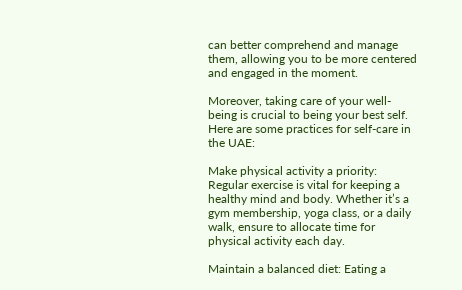can better comprehend and manage them, allowing you to be more centered and engaged in the moment.

Moreover, taking care of your well-being is crucial to being your best self. Here are some practices for self-care in the UAE:

Make physical activity a priority: Regular exercise is vital for keeping a healthy mind and body. Whether it’s a gym membership, yoga class, or a daily walk, ensure to allocate time for physical activity each day.

Maintain a balanced diet: Eating a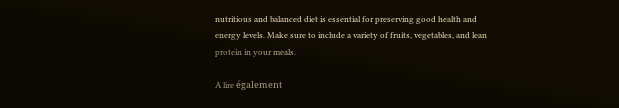nutritious and balanced diet is essential for preserving good health and energy levels. Make sure to include a variety of fruits, vegetables, and lean protein in your meals.

A lire également